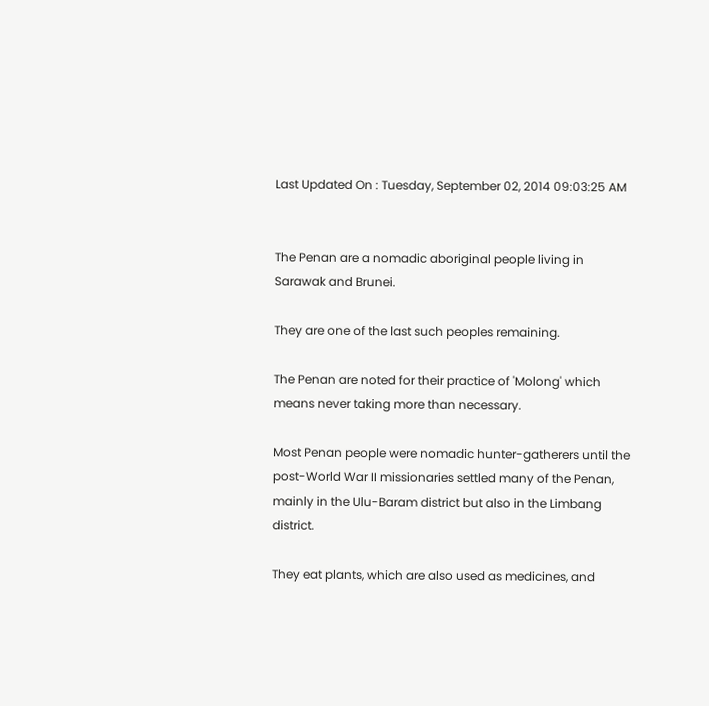Last Updated On : Tuesday, September 02, 2014 09:03:25 AM


The Penan are a nomadic aboriginal people living in Sarawak and Brunei.

They are one of the last such peoples remaining.

The Penan are noted for their practice of 'Molong' which means never taking more than necessary.

Most Penan people were nomadic hunter-gatherers until the post-World War II missionaries settled many of the Penan, mainly in the Ulu-Baram district but also in the Limbang district.

They eat plants, which are also used as medicines, and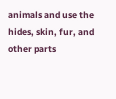animals and use the hides, skin, fur, and other parts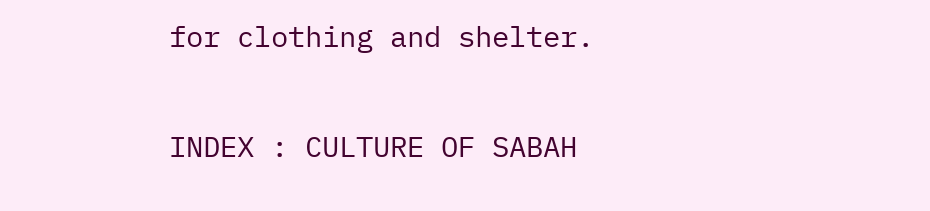for clothing and shelter.

INDEX : CULTURE OF SABAH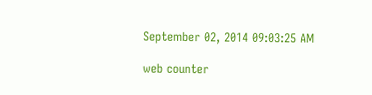September 02, 2014 09:03:25 AM

web counter